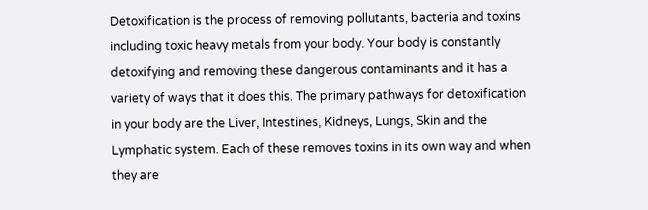Detoxification is the process of removing pollutants, bacteria and toxins including toxic heavy metals from your body. Your body is constantly detoxifying and removing these dangerous contaminants and it has a variety of ways that it does this. The primary pathways for detoxification in your body are the Liver, Intestines, Kidneys, Lungs, Skin and the Lymphatic system. Each of these removes toxins in its own way and when they are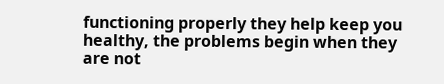functioning properly they help keep you healthy, the problems begin when they are not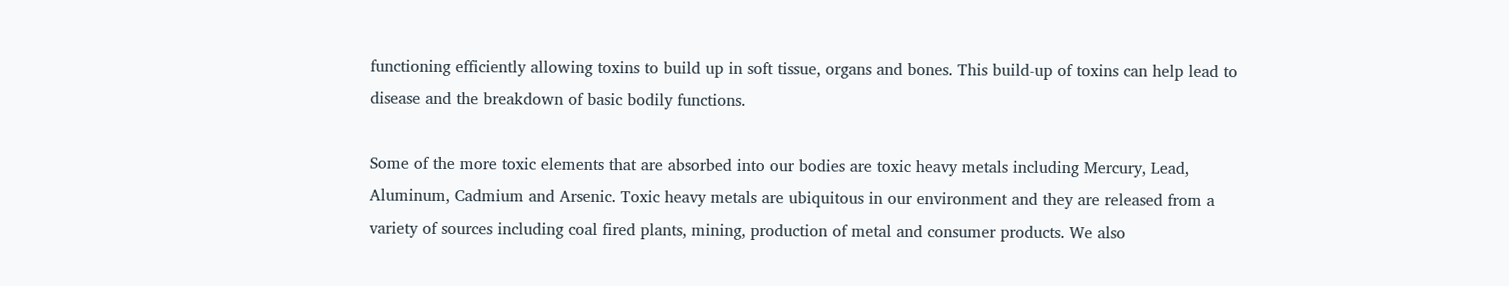functioning efficiently allowing toxins to build up in soft tissue, organs and bones. This build-up of toxins can help lead to disease and the breakdown of basic bodily functions.

Some of the more toxic elements that are absorbed into our bodies are toxic heavy metals including Mercury, Lead, Aluminum, Cadmium and Arsenic. Toxic heavy metals are ubiquitous in our environment and they are released from a variety of sources including coal fired plants, mining, production of metal and consumer products. We also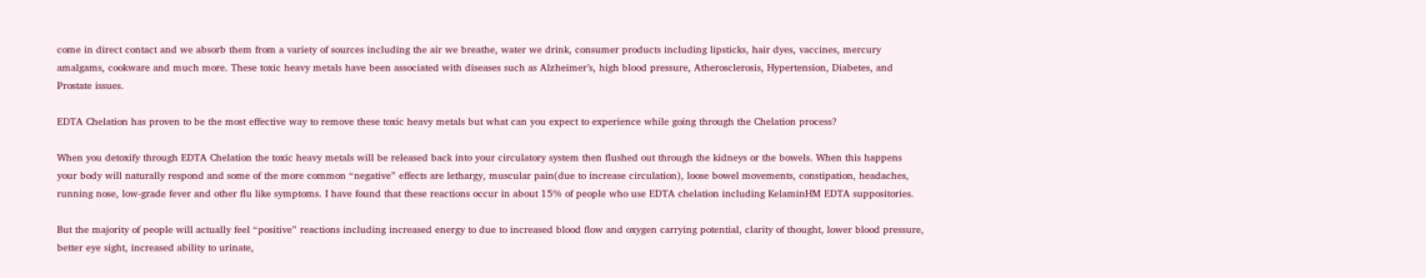come in direct contact and we absorb them from a variety of sources including the air we breathe, water we drink, consumer products including lipsticks, hair dyes, vaccines, mercury amalgams, cookware and much more. These toxic heavy metals have been associated with diseases such as Alzheimer’s, high blood pressure, Atherosclerosis, Hypertension, Diabetes, and Prostate issues.

EDTA Chelation has proven to be the most effective way to remove these toxic heavy metals but what can you expect to experience while going through the Chelation process?

When you detoxify through EDTA Chelation the toxic heavy metals will be released back into your circulatory system then flushed out through the kidneys or the bowels. When this happens your body will naturally respond and some of the more common “negative” effects are lethargy, muscular pain(due to increase circulation), loose bowel movements, constipation, headaches, running nose, low-grade fever and other flu like symptoms. I have found that these reactions occur in about 15% of people who use EDTA chelation including KelaminHM EDTA suppositories.

But the majority of people will actually feel “positive” reactions including increased energy to due to increased blood flow and oxygen carrying potential, clarity of thought, lower blood pressure, better eye sight, increased ability to urinate,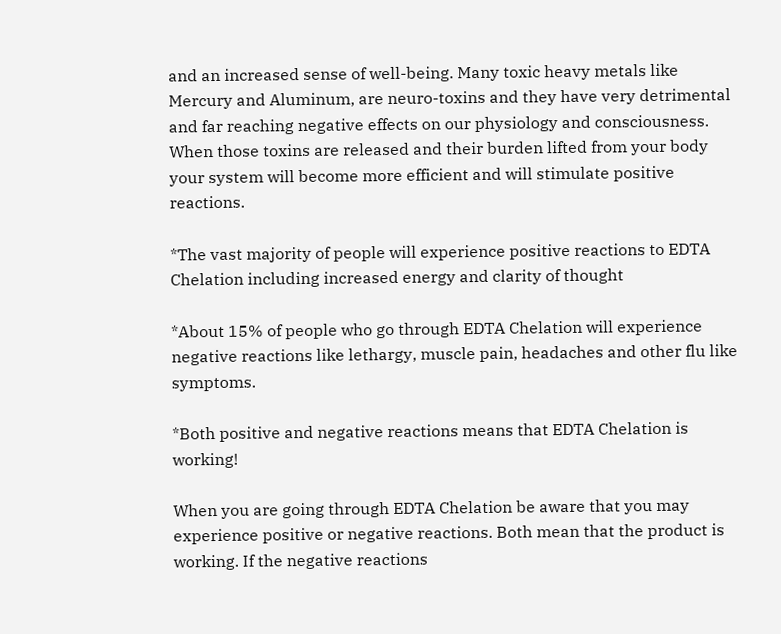and an increased sense of well-being. Many toxic heavy metals like Mercury and Aluminum, are neuro-toxins and they have very detrimental and far reaching negative effects on our physiology and consciousness. When those toxins are released and their burden lifted from your body your system will become more efficient and will stimulate positive reactions.

*The vast majority of people will experience positive reactions to EDTA Chelation including increased energy and clarity of thought

*About 15% of people who go through EDTA Chelation will experience negative reactions like lethargy, muscle pain, headaches and other flu like symptoms.

*Both positive and negative reactions means that EDTA Chelation is working!

When you are going through EDTA Chelation be aware that you may experience positive or negative reactions. Both mean that the product is working. If the negative reactions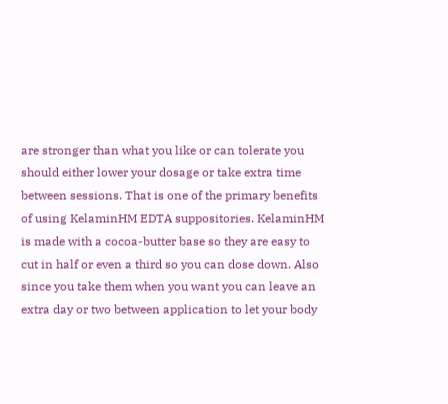are stronger than what you like or can tolerate you should either lower your dosage or take extra time between sessions. That is one of the primary benefits of using KelaminHM EDTA suppositories. KelaminHM is made with a cocoa-butter base so they are easy to cut in half or even a third so you can dose down. Also since you take them when you want you can leave an extra day or two between application to let your body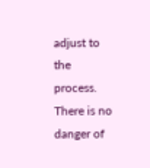adjust to the process. There is no danger of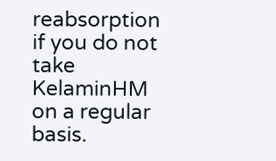reabsorption if you do not take KelaminHM on a regular basis.